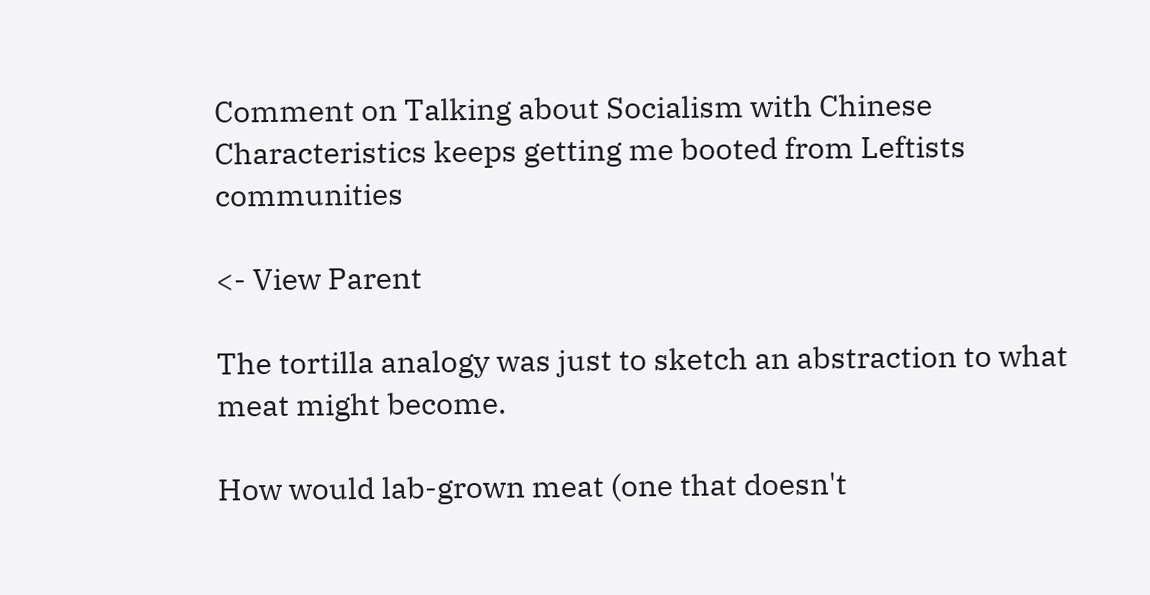Comment on Talking about Socialism with Chinese Characteristics keeps getting me booted from Leftists communities

<- View Parent

The tortilla analogy was just to sketch an abstraction to what meat might become.

How would lab-grown meat (one that doesn't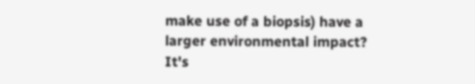make use of a biopsis) have a larger environmental impact? It's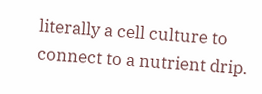literally a cell culture to connect to a nutrient drip.